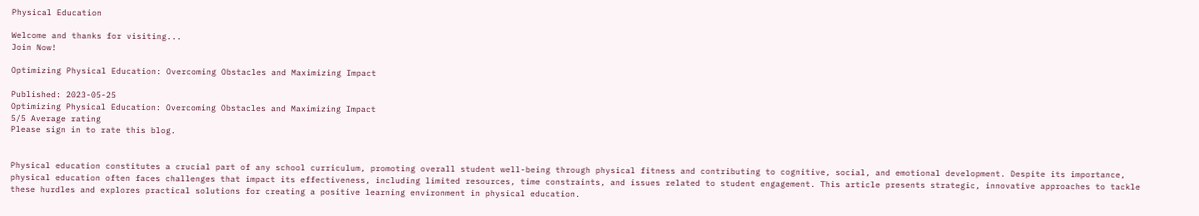Physical Education

Welcome and thanks for visiting...
Join Now!

Optimizing Physical Education: Overcoming Obstacles and Maximizing Impact

Published: 2023-05-25
Optimizing Physical Education: Overcoming Obstacles and Maximizing Impact
5/5 Average rating
Please sign in to rate this blog.


Physical education constitutes a crucial part of any school curriculum, promoting overall student well-being through physical fitness and contributing to cognitive, social, and emotional development. Despite its importance, physical education often faces challenges that impact its effectiveness, including limited resources, time constraints, and issues related to student engagement. This article presents strategic, innovative approaches to tackle these hurdles and explores practical solutions for creating a positive learning environment in physical education.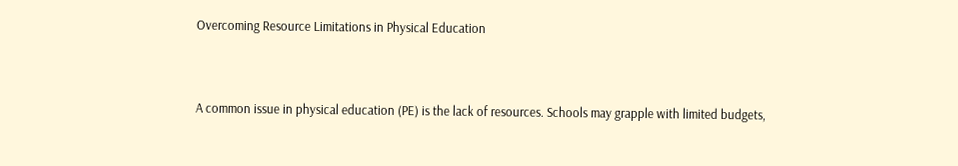Overcoming Resource Limitations in Physical Education


A common issue in physical education (PE) is the lack of resources. Schools may grapple with limited budgets,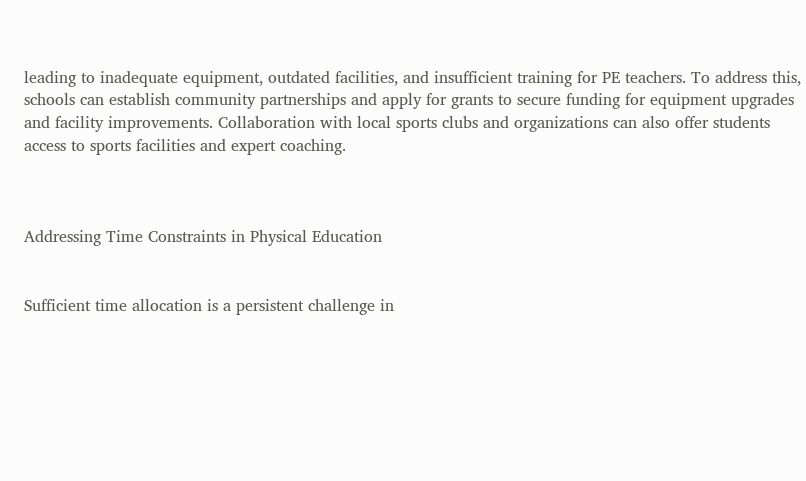leading to inadequate equipment, outdated facilities, and insufficient training for PE teachers. To address this, schools can establish community partnerships and apply for grants to secure funding for equipment upgrades and facility improvements. Collaboration with local sports clubs and organizations can also offer students access to sports facilities and expert coaching.



Addressing Time Constraints in Physical Education


Sufficient time allocation is a persistent challenge in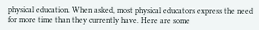physical education. When asked, most physical educators express the need for more time than they currently have. Here are some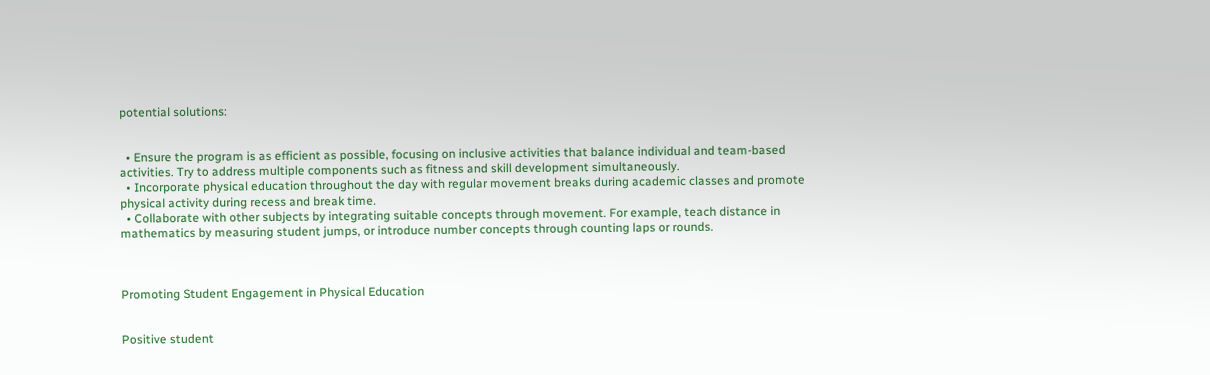potential solutions:


  • Ensure the program is as efficient as possible, focusing on inclusive activities that balance individual and team-based activities. Try to address multiple components such as fitness and skill development simultaneously.
  • Incorporate physical education throughout the day with regular movement breaks during academic classes and promote physical activity during recess and break time.
  • Collaborate with other subjects by integrating suitable concepts through movement. For example, teach distance in mathematics by measuring student jumps, or introduce number concepts through counting laps or rounds.



Promoting Student Engagement in Physical Education


Positive student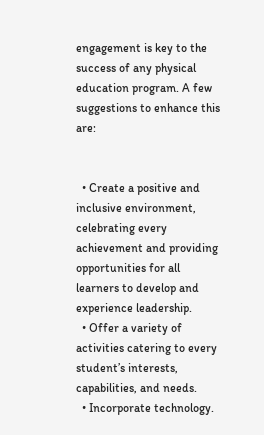engagement is key to the success of any physical education program. A few suggestions to enhance this are:


  • Create a positive and inclusive environment, celebrating every achievement and providing opportunities for all learners to develop and experience leadership.
  • Offer a variety of activities catering to every student’s interests, capabilities, and needs.
  • Incorporate technology.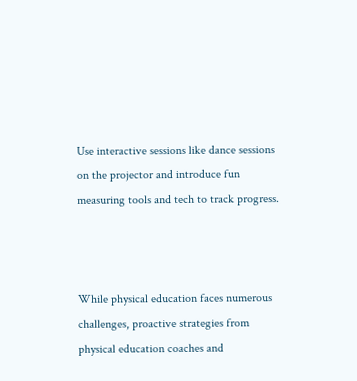Use interactive sessions like dance sessions on the projector and introduce fun measuring tools and tech to track progress.



While physical education faces numerous challenges, proactive strategies from physical education coaches and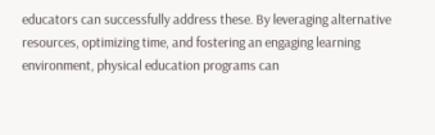educators can successfully address these. By leveraging alternative resources, optimizing time, and fostering an engaging learning environment, physical education programs can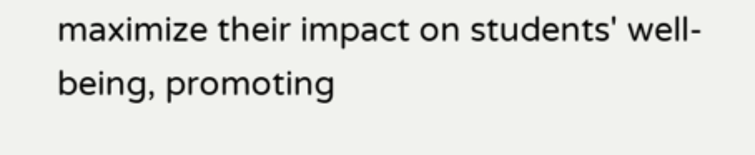maximize their impact on students' well-being, promoting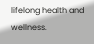lifelong health and wellness.